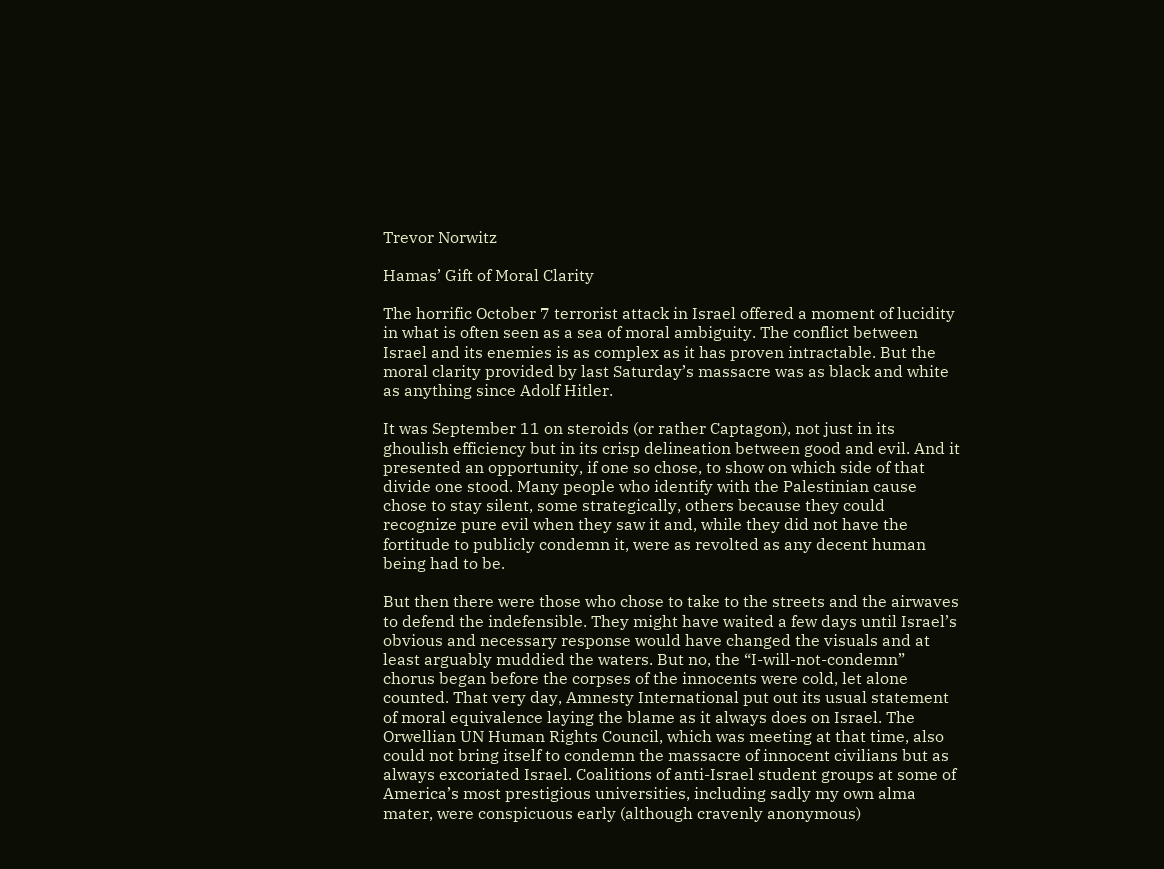Trevor Norwitz

Hamas’ Gift of Moral Clarity

The horrific October 7 terrorist attack in Israel offered a moment of lucidity in what is often seen as a sea of moral ambiguity. The conflict between Israel and its enemies is as complex as it has proven intractable. But the moral clarity provided by last Saturday’s massacre was as black and white as anything since Adolf Hitler.

It was September 11 on steroids (or rather Captagon), not just in its ghoulish efficiency but in its crisp delineation between good and evil. And it presented an opportunity, if one so chose, to show on which side of that divide one stood. Many people who identify with the Palestinian cause chose to stay silent, some strategically, others because they could recognize pure evil when they saw it and, while they did not have the fortitude to publicly condemn it, were as revolted as any decent human being had to be.

But then there were those who chose to take to the streets and the airwaves to defend the indefensible. They might have waited a few days until Israel’s obvious and necessary response would have changed the visuals and at least arguably muddied the waters. But no, the “I-will-not-condemn” chorus began before the corpses of the innocents were cold, let alone counted. That very day, Amnesty International put out its usual statement of moral equivalence laying the blame as it always does on Israel. The Orwellian UN Human Rights Council, which was meeting at that time, also could not bring itself to condemn the massacre of innocent civilians but as always excoriated Israel. Coalitions of anti-Israel student groups at some of America’s most prestigious universities, including sadly my own alma mater, were conspicuous early (although cravenly anonymous)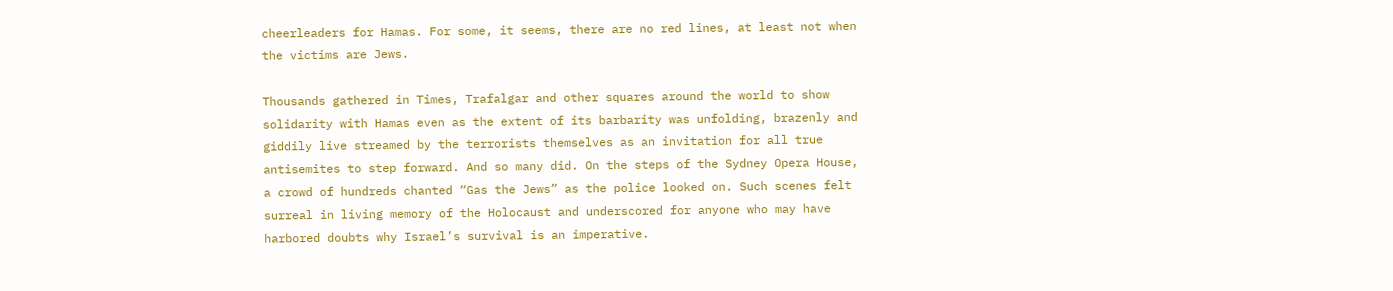cheerleaders for Hamas. For some, it seems, there are no red lines, at least not when the victims are Jews.

Thousands gathered in Times, Trafalgar and other squares around the world to show solidarity with Hamas even as the extent of its barbarity was unfolding, brazenly and giddily live streamed by the terrorists themselves as an invitation for all true antisemites to step forward. And so many did. On the steps of the Sydney Opera House, a crowd of hundreds chanted “Gas the Jews” as the police looked on. Such scenes felt surreal in living memory of the Holocaust and underscored for anyone who may have harbored doubts why Israel’s survival is an imperative.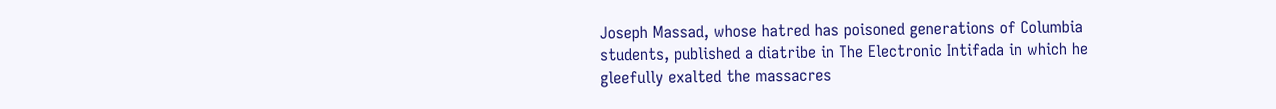Joseph Massad, whose hatred has poisoned generations of Columbia students, published a diatribe in The Electronic Intifada in which he gleefully exalted the massacres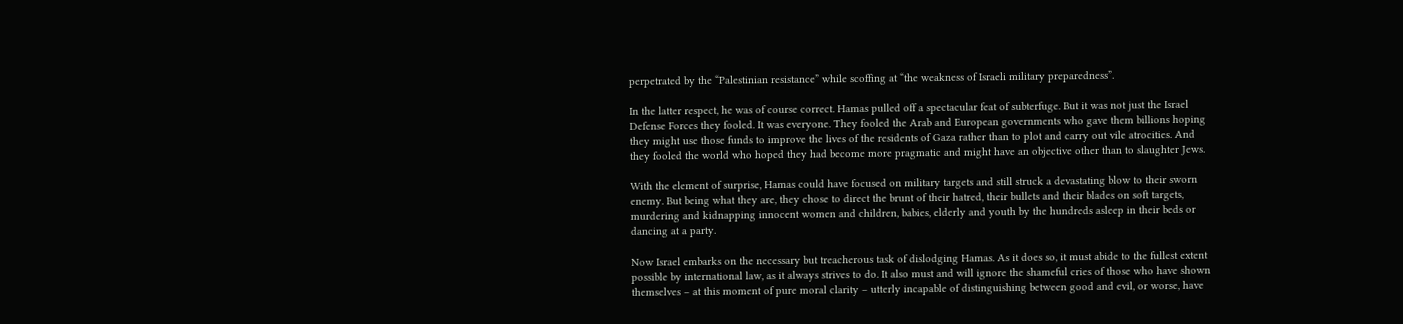perpetrated by the “Palestinian resistance” while scoffing at “the weakness of Israeli military preparedness”.

In the latter respect, he was of course correct. Hamas pulled off a spectacular feat of subterfuge. But it was not just the Israel Defense Forces they fooled. It was everyone. They fooled the Arab and European governments who gave them billions hoping they might use those funds to improve the lives of the residents of Gaza rather than to plot and carry out vile atrocities. And they fooled the world who hoped they had become more pragmatic and might have an objective other than to slaughter Jews.

With the element of surprise, Hamas could have focused on military targets and still struck a devastating blow to their sworn enemy. But being what they are, they chose to direct the brunt of their hatred, their bullets and their blades on soft targets, murdering and kidnapping innocent women and children, babies, elderly and youth by the hundreds asleep in their beds or dancing at a party.

Now Israel embarks on the necessary but treacherous task of dislodging Hamas. As it does so, it must abide to the fullest extent possible by international law, as it always strives to do. It also must and will ignore the shameful cries of those who have shown themselves – at this moment of pure moral clarity – utterly incapable of distinguishing between good and evil, or worse, have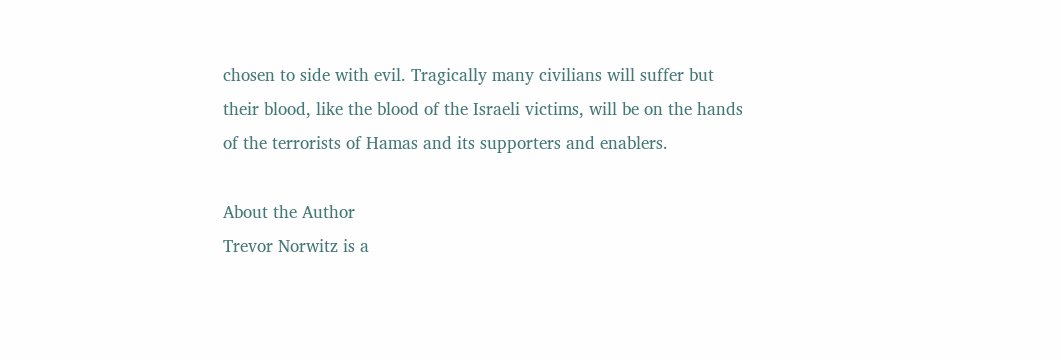chosen to side with evil. Tragically many civilians will suffer but their blood, like the blood of the Israeli victims, will be on the hands of the terrorists of Hamas and its supporters and enablers.

About the Author
Trevor Norwitz is a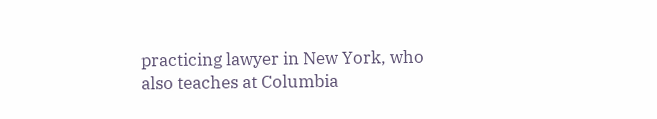practicing lawyer in New York, who also teaches at Columbia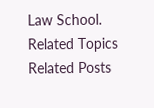Law School.
Related Topics
Related Posts